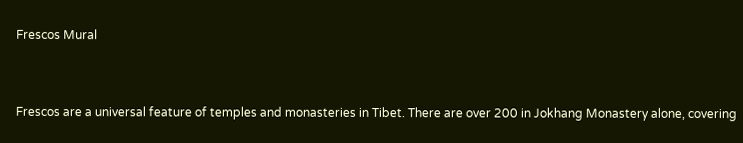Frescos Mural


Frescos are a universal feature of temples and monasteries in Tibet. There are over 200 in Jokhang Monastery alone, covering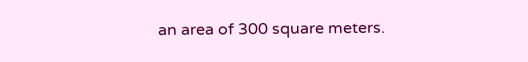an area of 300 square meters.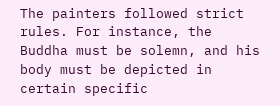The painters followed strict rules. For instance, the Buddha must be solemn, and his body must be depicted in certain specific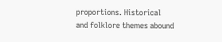proportions. Historical and folklore themes abound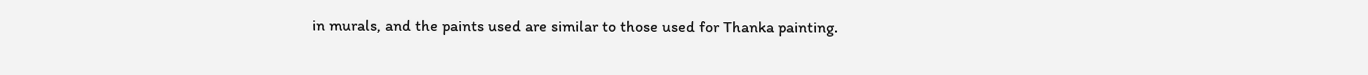in murals, and the paints used are similar to those used for Thanka painting.